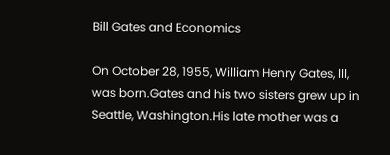Bill Gates and Economics

On October 28, 1955, William Henry Gates, lll, was born.Gates and his two sisters grew up in Seattle, Washington.His late mother was a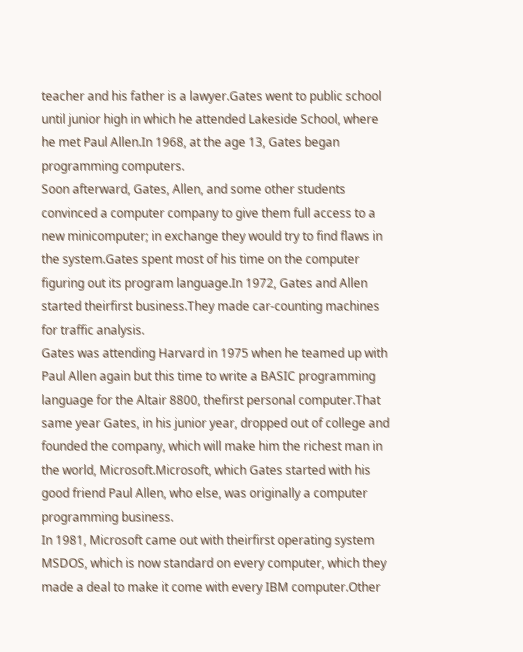teacher and his father is a lawyer.Gates went to public school until junior high in which he attended Lakeside School, where he met Paul Allen.In 1968, at the age 13, Gates began programming computers.
Soon afterward, Gates, Allen, and some other students convinced a computer company to give them full access to a new minicomputer; in exchange they would try to find flaws in the system.Gates spent most of his time on the computer figuring out its program language.In 1972, Gates and Allen started theirfirst business.They made car-counting machines for traffic analysis.
Gates was attending Harvard in 1975 when he teamed up with Paul Allen again but this time to write a BASIC programming language for the Altair 8800, thefirst personal computer.That same year Gates, in his junior year, dropped out of college and founded the company, which will make him the richest man in the world, Microsoft.Microsoft, which Gates started with his good friend Paul Allen, who else, was originally a computer programming business.
In 1981, Microsoft came out with theirfirst operating system MSDOS, which is now standard on every computer, which they made a deal to make it come with every IBM computer.Other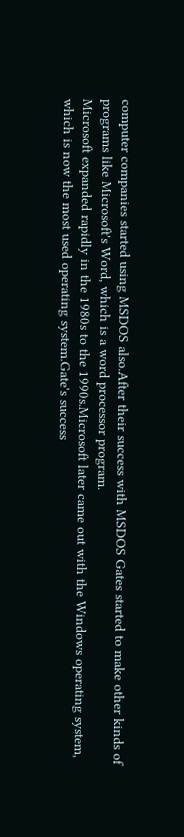computer companies started using MSDOS also.After their success with MSDOS Gates started to make other kinds of programs like Microsoft's Word, which is a word processor program.
Microsoft expanded rapidly in the 1980s to the 1990s.Microsoft later came out with the Windows operating system, which is now the most used operating system.Gate's success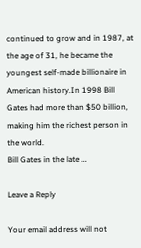continued to grow and in 1987, at the age of 31, he became the youngest self-made billionaire in American history.In 1998 Bill Gates had more than $50 billion, making him the richest person in the world.
Bill Gates in the late …

Leave a Reply

Your email address will not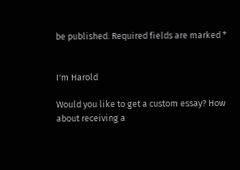be published. Required fields are marked *


I'm Harold

Would you like to get a custom essay? How about receiving a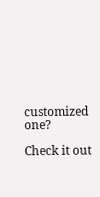customized one?

Check it out